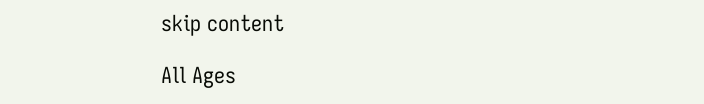skip content

All Ages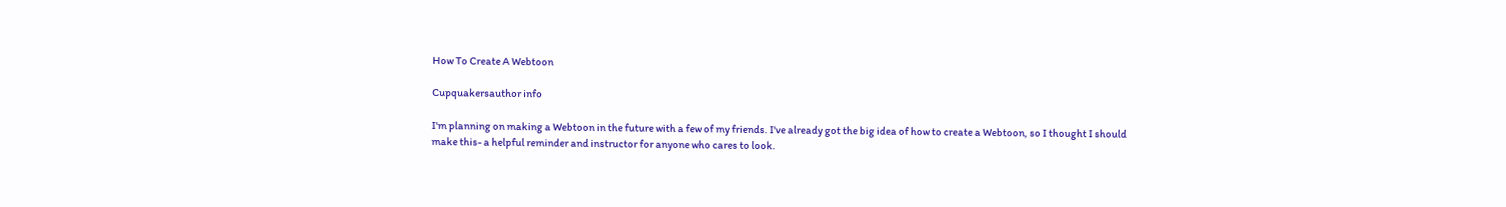How To Create A Webtoon

Cupquakersauthor info

I'm planning on making a Webtoon in the future with a few of my friends. I've already got the big idea of how to create a Webtoon, so I thought I should make this- a helpful reminder and instructor for anyone who cares to look.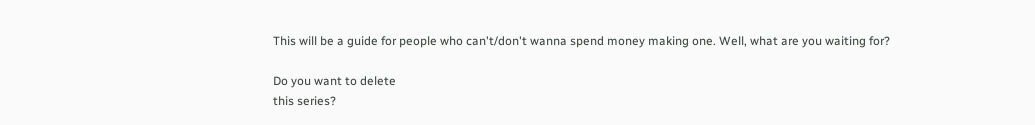This will be a guide for people who can't/don't wanna spend money making one. Well, what are you waiting for?

Do you want to delete
this series?